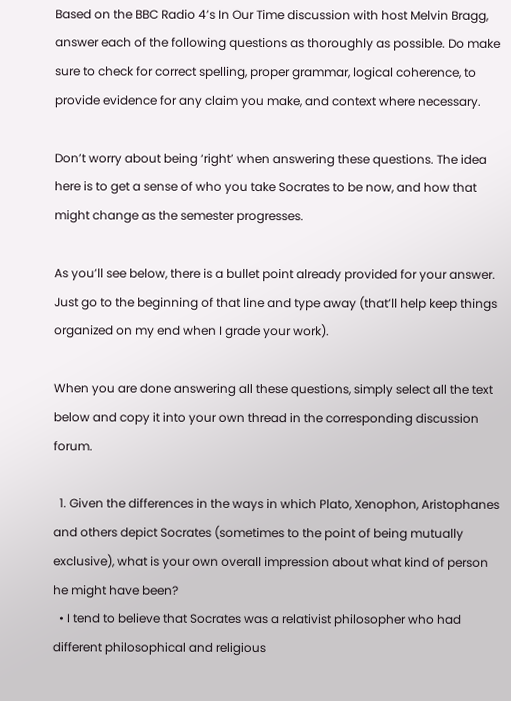Based on the BBC Radio 4’s In Our Time discussion with host Melvin Bragg, answer each of the following questions as thoroughly as possible. Do make sure to check for correct spelling, proper grammar, logical coherence, to provide evidence for any claim you make, and context where necessary.

Don’t worry about being ‘right’ when answering these questions. The idea here is to get a sense of who you take Socrates to be now, and how that might change as the semester progresses.

As you’ll see below, there is a bullet point already provided for your answer. Just go to the beginning of that line and type away (that’ll help keep things organized on my end when I grade your work).

When you are done answering all these questions, simply select all the text below and copy it into your own thread in the corresponding discussion forum.

  1. Given the differences in the ways in which Plato, Xenophon, Aristophanes and others depict Socrates (sometimes to the point of being mutually exclusive), what is your own overall impression about what kind of person he might have been?
  • I tend to believe that Socrates was a relativist philosopher who had different philosophical and religious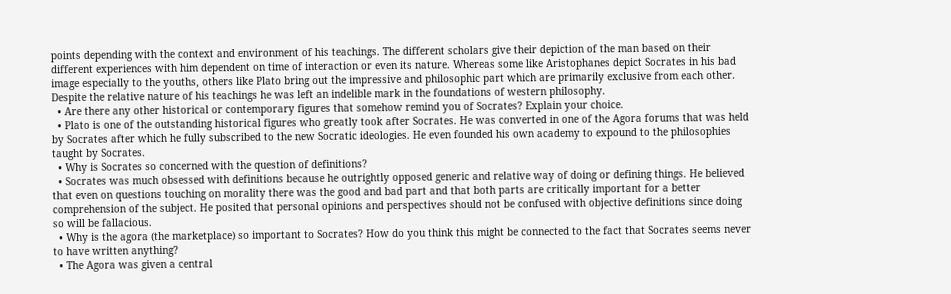points depending with the context and environment of his teachings. The different scholars give their depiction of the man based on their different experiences with him dependent on time of interaction or even its nature. Whereas some like Aristophanes depict Socrates in his bad image especially to the youths, others like Plato bring out the impressive and philosophic part which are primarily exclusive from each other. Despite the relative nature of his teachings he was left an indelible mark in the foundations of western philosophy.
  • Are there any other historical or contemporary figures that somehow remind you of Socrates? Explain your choice.
  • Plato is one of the outstanding historical figures who greatly took after Socrates. He was converted in one of the Agora forums that was held by Socrates after which he fully subscribed to the new Socratic ideologies. He even founded his own academy to expound to the philosophies taught by Socrates.
  • Why is Socrates so concerned with the question of definitions?
  • Socrates was much obsessed with definitions because he outrightly opposed generic and relative way of doing or defining things. He believed that even on questions touching on morality there was the good and bad part and that both parts are critically important for a better comprehension of the subject. He posited that personal opinions and perspectives should not be confused with objective definitions since doing so will be fallacious.
  • Why is the agora (the marketplace) so important to Socrates? How do you think this might be connected to the fact that Socrates seems never to have written anything?
  • The Agora was given a central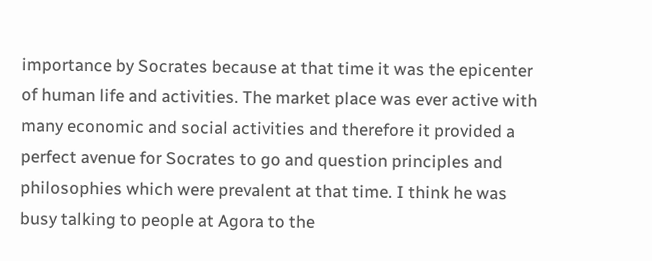importance by Socrates because at that time it was the epicenter of human life and activities. The market place was ever active with many economic and social activities and therefore it provided a perfect avenue for Socrates to go and question principles and philosophies which were prevalent at that time. I think he was busy talking to people at Agora to the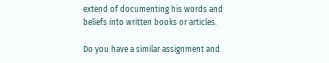extend of documenting his words and beliefs into written books or articles.

Do you have a similar assignment and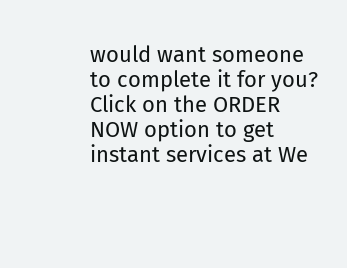would want someone to complete it for you? Click on the ORDER NOW option to get instant services at We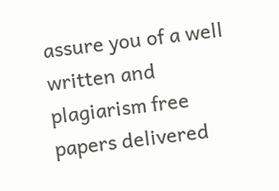assure you of a well written and plagiarism free papers delivered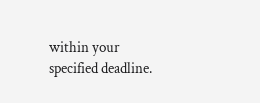within your specified deadline.